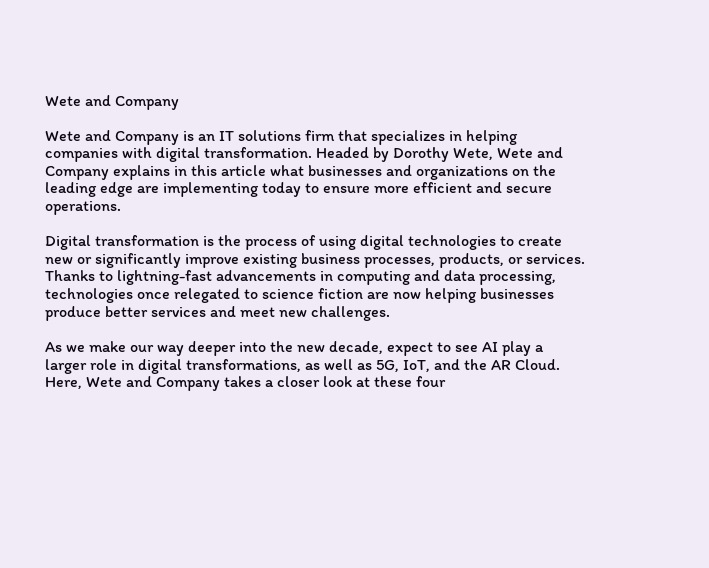Wete and Company

Wete and Company is an IT solutions firm that specializes in helping companies with digital transformation. Headed by Dorothy Wete, Wete and Company explains in this article what businesses and organizations on the leading edge are implementing today to ensure more efficient and secure operations.

Digital transformation is the process of using digital technologies to create new or significantly improve existing business processes, products, or services. Thanks to lightning-fast advancements in computing and data processing, technologies once relegated to science fiction are now helping businesses produce better services and meet new challenges.

As we make our way deeper into the new decade, expect to see AI play a larger role in digital transformations, as well as 5G, IoT, and the AR Cloud. Here, Wete and Company takes a closer look at these four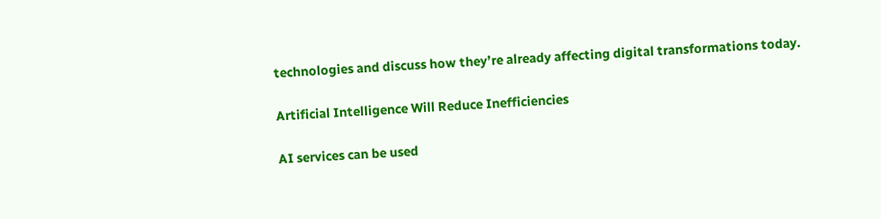technologies and discuss how they’re already affecting digital transformations today.

Artificial Intelligence Will Reduce Inefficiencies

AI services can be used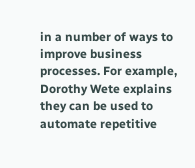in a number of ways to improve business processes. For example, Dorothy Wete explains they can be used to automate repetitive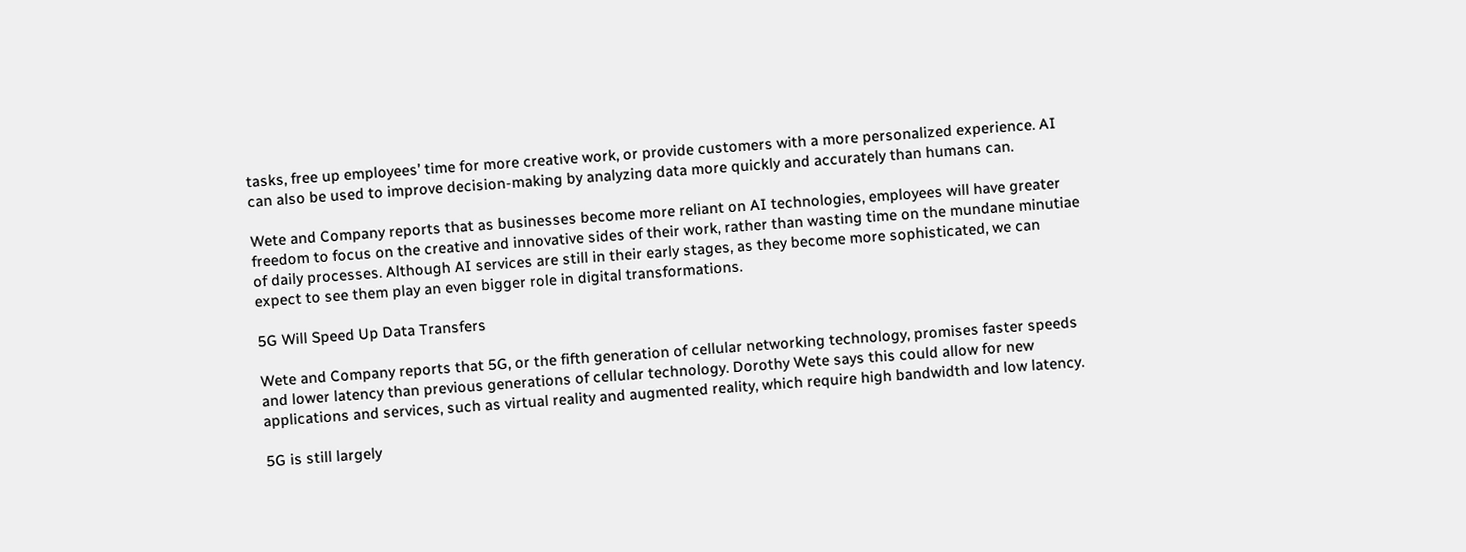tasks, free up employees’ time for more creative work, or provide customers with a more personalized experience. AI can also be used to improve decision-making by analyzing data more quickly and accurately than humans can.

Wete and Company reports that as businesses become more reliant on AI technologies, employees will have greater freedom to focus on the creative and innovative sides of their work, rather than wasting time on the mundane minutiae of daily processes. Although AI services are still in their early stages, as they become more sophisticated, we can expect to see them play an even bigger role in digital transformations.

5G Will Speed Up Data Transfers

Wete and Company reports that 5G, or the fifth generation of cellular networking technology, promises faster speeds and lower latency than previous generations of cellular technology. Dorothy Wete says this could allow for new applications and services, such as virtual reality and augmented reality, which require high bandwidth and low latency.

5G is still largely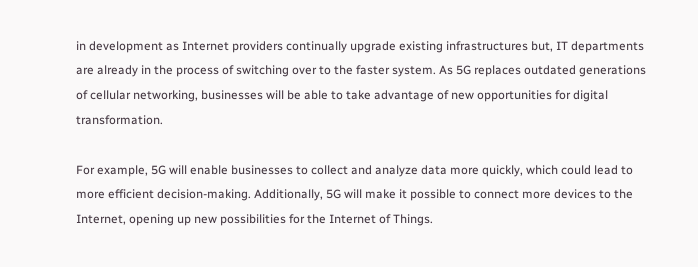in development as Internet providers continually upgrade existing infrastructures but, IT departments are already in the process of switching over to the faster system. As 5G replaces outdated generations of cellular networking, businesses will be able to take advantage of new opportunities for digital transformation.

For example, 5G will enable businesses to collect and analyze data more quickly, which could lead to more efficient decision-making. Additionally, 5G will make it possible to connect more devices to the Internet, opening up new possibilities for the Internet of Things.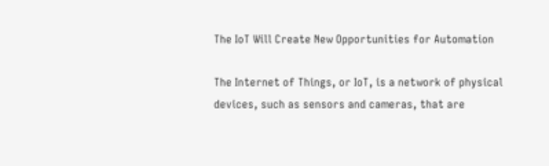The IoT Will Create New Opportunities for Automation

The Internet of Things, or IoT, is a network of physical devices, such as sensors and cameras, that are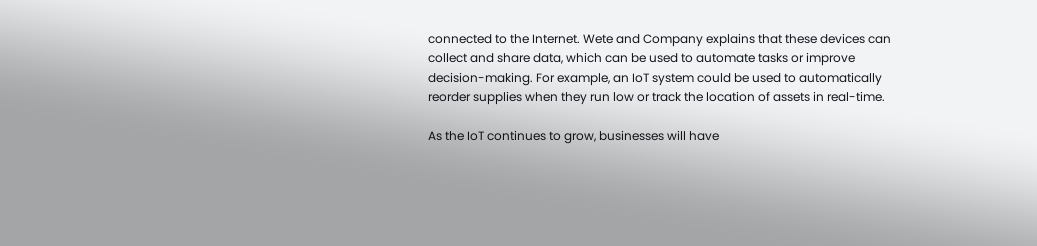connected to the Internet. Wete and Company explains that these devices can collect and share data, which can be used to automate tasks or improve decision-making. For example, an IoT system could be used to automatically reorder supplies when they run low or track the location of assets in real-time.

As the IoT continues to grow, businesses will have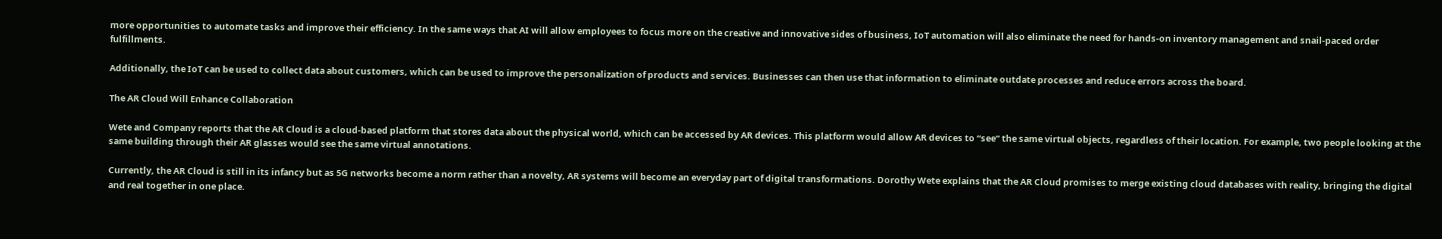more opportunities to automate tasks and improve their efficiency. In the same ways that AI will allow employees to focus more on the creative and innovative sides of business, IoT automation will also eliminate the need for hands-on inventory management and snail-paced order fulfillments.

Additionally, the IoT can be used to collect data about customers, which can be used to improve the personalization of products and services. Businesses can then use that information to eliminate outdate processes and reduce errors across the board.

The AR Cloud Will Enhance Collaboration

Wete and Company reports that the AR Cloud is a cloud-based platform that stores data about the physical world, which can be accessed by AR devices. This platform would allow AR devices to “see” the same virtual objects, regardless of their location. For example, two people looking at the same building through their AR glasses would see the same virtual annotations.

Currently, the AR Cloud is still in its infancy but as 5G networks become a norm rather than a novelty, AR systems will become an everyday part of digital transformations. Dorothy Wete explains that the AR Cloud promises to merge existing cloud databases with reality, bringing the digital and real together in one place.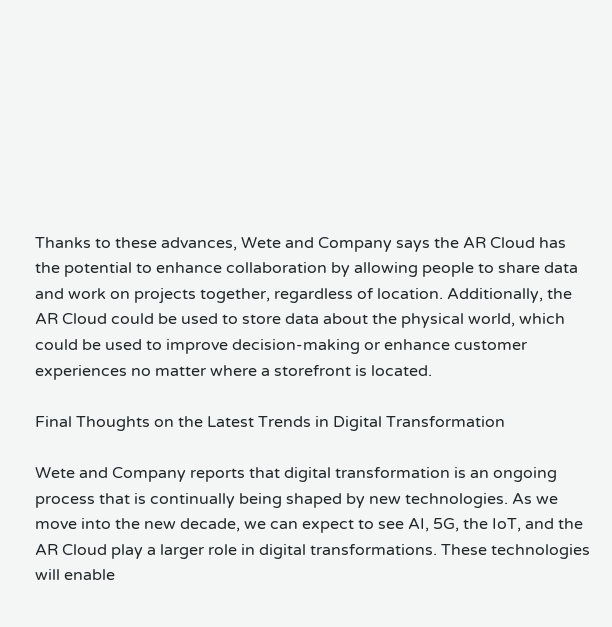Thanks to these advances, Wete and Company says the AR Cloud has the potential to enhance collaboration by allowing people to share data and work on projects together, regardless of location. Additionally, the AR Cloud could be used to store data about the physical world, which could be used to improve decision-making or enhance customer experiences no matter where a storefront is located.

Final Thoughts on the Latest Trends in Digital Transformation

Wete and Company reports that digital transformation is an ongoing process that is continually being shaped by new technologies. As we move into the new decade, we can expect to see AI, 5G, the IoT, and the AR Cloud play a larger role in digital transformations. These technologies will enable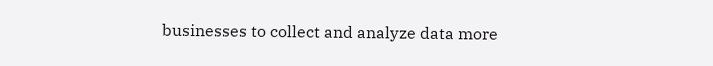businesses to collect and analyze data more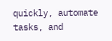quickly, automate tasks, and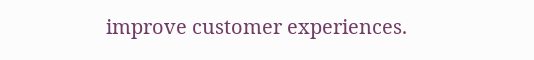improve customer experiences.